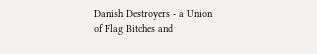Danish Destroyers - a Union of Flag Bitches and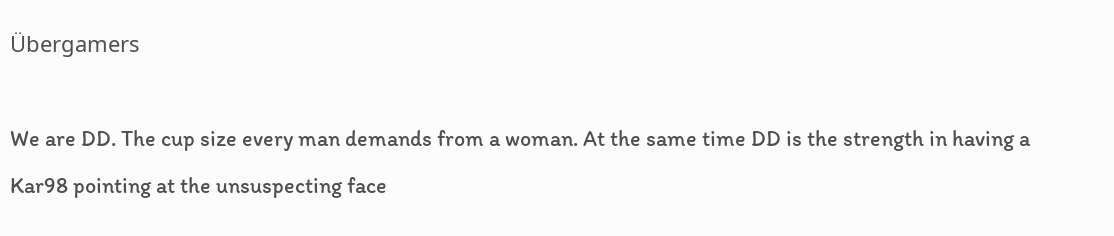Übergamers

We are DD. The cup size every man demands from a woman. At the same time DD is the strength in having a Kar98 pointing at the unsuspecting face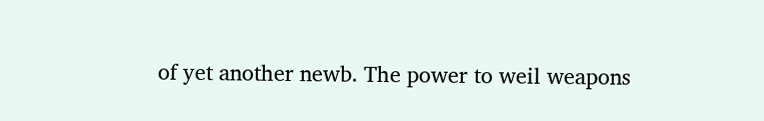of yet another newb. The power to weil weapons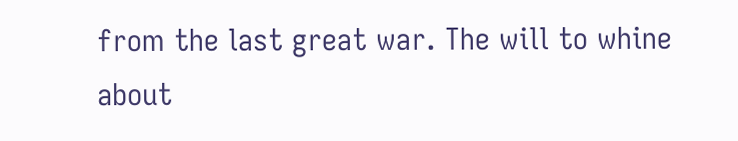from the last great war. The will to whine about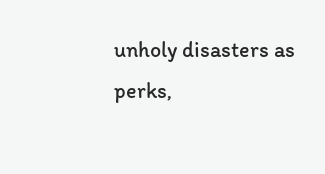unholy disasters as perks,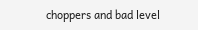choppers and bad level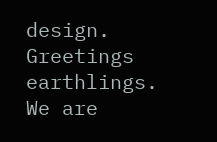design. Greetings earthlings. We are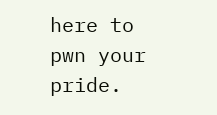here to pwn your pride.